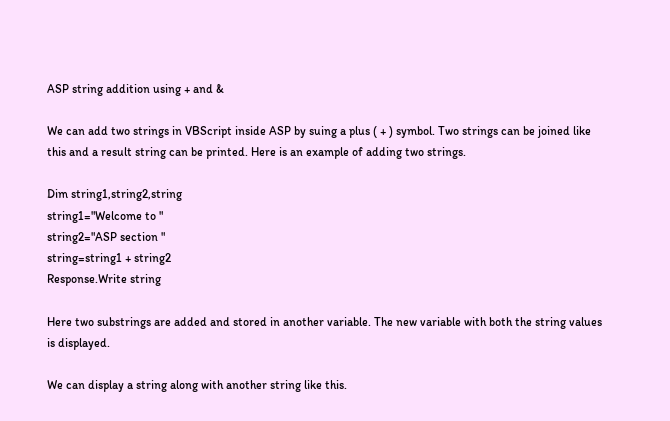ASP string addition using + and &

We can add two strings in VBScript inside ASP by suing a plus ( + ) symbol. Two strings can be joined like this and a result string can be printed. Here is an example of adding two strings.

Dim string1,string2,string
string1="Welcome to "
string2="ASP section "
string=string1 + string2
Response.Write string

Here two substrings are added and stored in another variable. The new variable with both the string values is displayed.

We can display a string along with another string like this.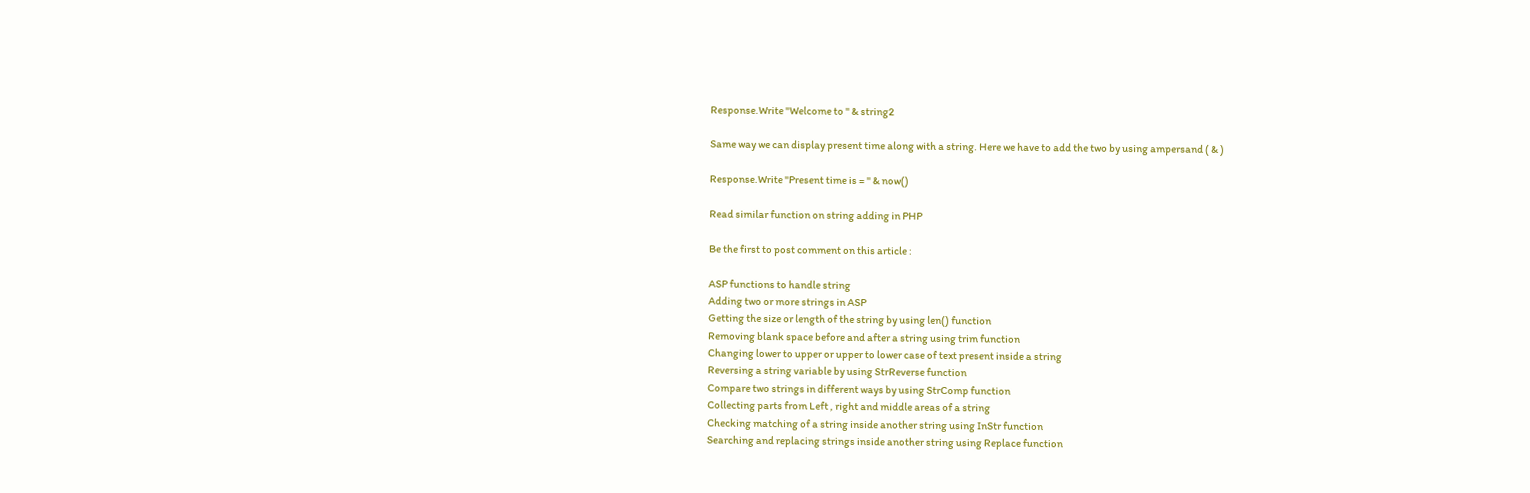Response.Write "Welcome to " & string2

Same way we can display present time along with a string. Here we have to add the two by using ampersand ( & )

Response.Write "Present time is = " & now()

Read similar function on string adding in PHP

Be the first to post comment on this article :

ASP functions to handle string
Adding two or more strings in ASP
Getting the size or length of the string by using len() function
Removing blank space before and after a string using trim function
Changing lower to upper or upper to lower case of text present inside a string
Reversing a string variable by using StrReverse function
Compare two strings in different ways by using StrComp function
Collecting parts from Left , right and middle areas of a string
Checking matching of a string inside another string using InStr function
Searching and replacing strings inside another string using Replace function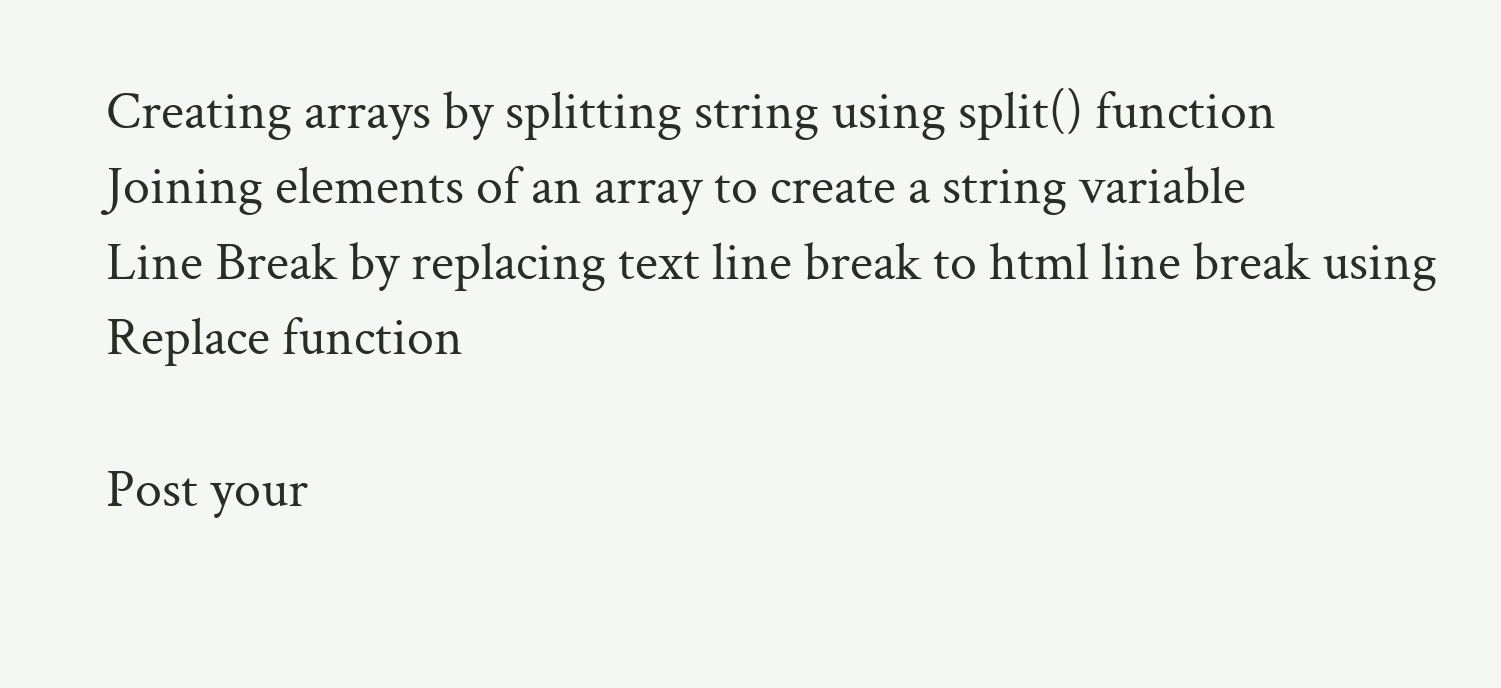Creating arrays by splitting string using split() function
Joining elements of an array to create a string variable
Line Break by replacing text line break to html line break using Replace function

Post your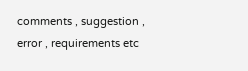comments , suggestion , error , requirements etc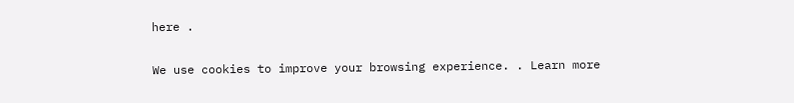here .

We use cookies to improve your browsing experience. . Learn more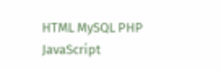HTML MySQL PHP JavaScript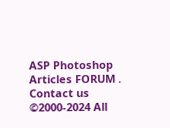ASP Photoshop Articles FORUM . Contact us
©2000-2024 All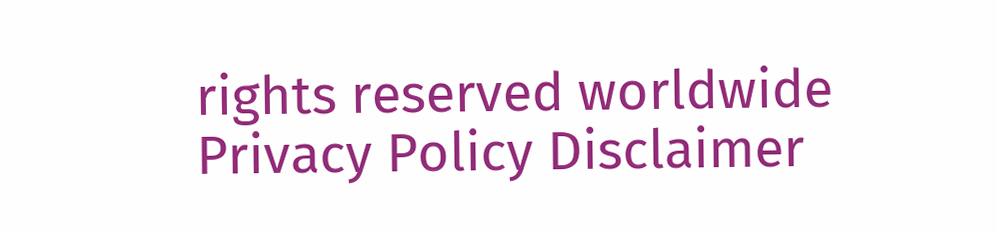rights reserved worldwide Privacy Policy Disclaimer